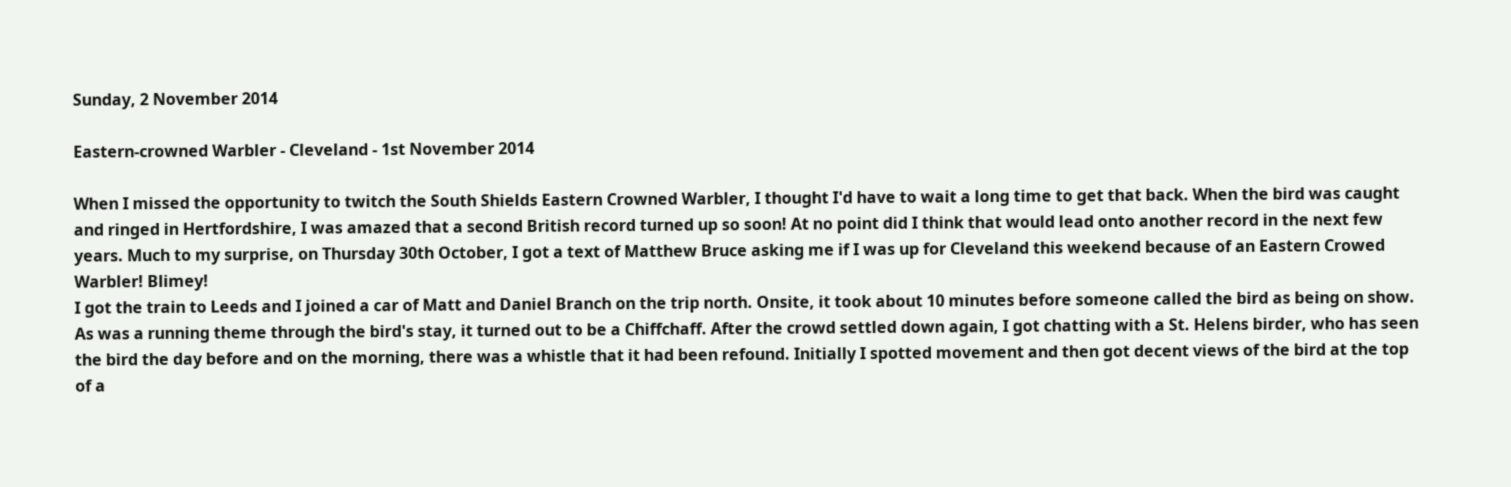Sunday, 2 November 2014

Eastern-crowned Warbler - Cleveland - 1st November 2014

When I missed the opportunity to twitch the South Shields Eastern Crowned Warbler, I thought I'd have to wait a long time to get that back. When the bird was caught and ringed in Hertfordshire, I was amazed that a second British record turned up so soon! At no point did I think that would lead onto another record in the next few years. Much to my surprise, on Thursday 30th October, I got a text of Matthew Bruce asking me if I was up for Cleveland this weekend because of an Eastern Crowed Warbler! Blimey!
I got the train to Leeds and I joined a car of Matt and Daniel Branch on the trip north. Onsite, it took about 10 minutes before someone called the bird as being on show. As was a running theme through the bird's stay, it turned out to be a Chiffchaff. After the crowd settled down again, I got chatting with a St. Helens birder, who has seen the bird the day before and on the morning, there was a whistle that it had been refound. Initially I spotted movement and then got decent views of the bird at the top of a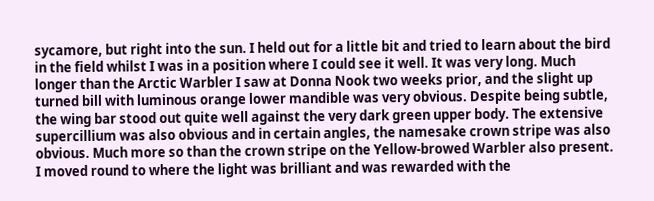sycamore, but right into the sun. I held out for a little bit and tried to learn about the bird in the field whilst I was in a position where I could see it well. It was very long. Much longer than the Arctic Warbler I saw at Donna Nook two weeks prior, and the slight up turned bill with luminous orange lower mandible was very obvious. Despite being subtle, the wing bar stood out quite well against the very dark green upper body. The extensive supercillium was also obvious and in certain angles, the namesake crown stripe was also obvious. Much more so than the crown stripe on the Yellow-browed Warbler also present.
I moved round to where the light was brilliant and was rewarded with the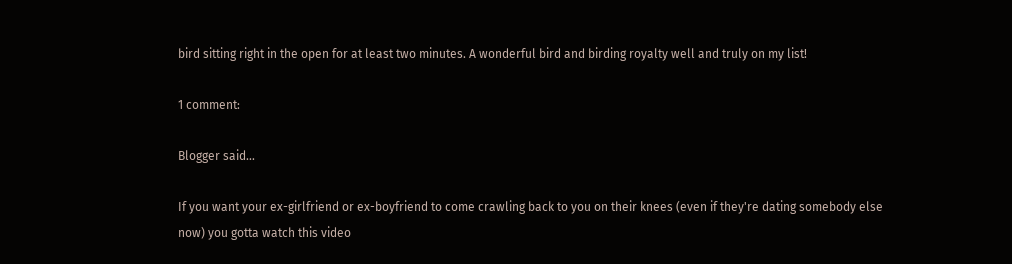bird sitting right in the open for at least two minutes. A wonderful bird and birding royalty well and truly on my list!

1 comment:

Blogger said...

If you want your ex-girlfriend or ex-boyfriend to come crawling back to you on their knees (even if they're dating somebody else now) you gotta watch this video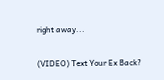right away...

(VIDEO) Text Your Ex Back?